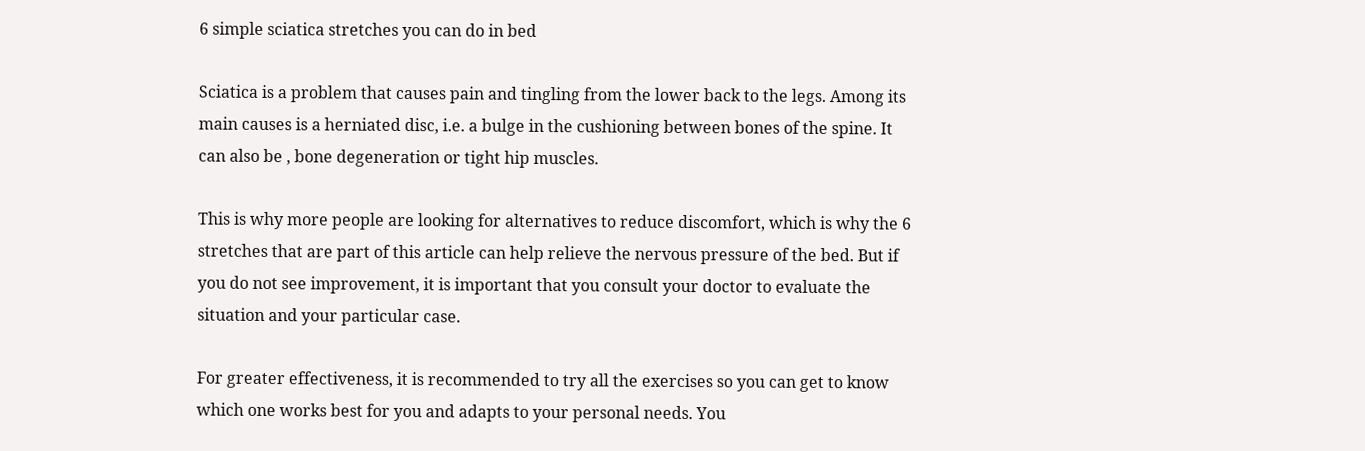6 simple sciatica stretches you can do in bed

Sciatica is a problem that causes pain and tingling from the lower back to the legs. Among its main causes is a herniated disc, i.e. a bulge in the cushioning between bones of the spine. It can also be , bone degeneration or tight hip muscles.

This is why more people are looking for alternatives to reduce discomfort, which is why the 6 stretches that are part of this article can help relieve the nervous pressure of the bed. But if you do not see improvement, it is important that you consult your doctor to evaluate the situation and your particular case.

For greater effectiveness, it is recommended to try all the exercises so you can get to know which one works best for you and adapts to your personal needs. You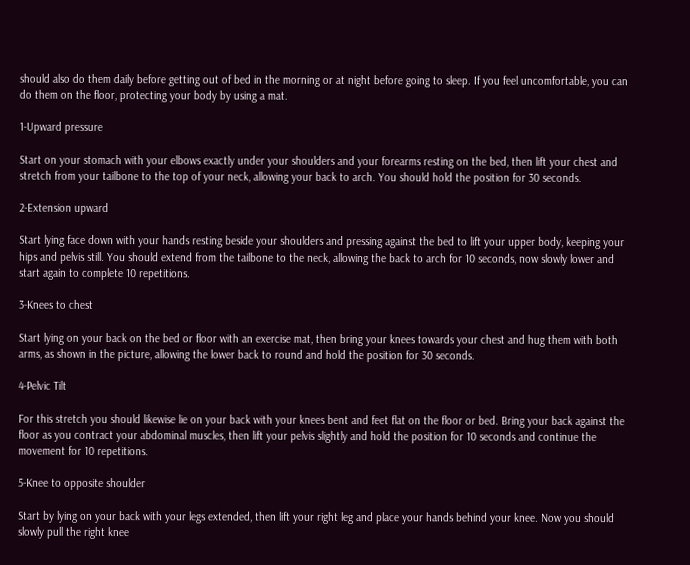should also do them daily before getting out of bed in the morning or at night before going to sleep. If you feel uncomfortable, you can do them on the floor, protecting your body by using a mat.

1-Upward pressure

Start on your stomach with your elbows exactly under your shoulders and your forearms resting on the bed, then lift your chest and stretch from your tailbone to the top of your neck, allowing your back to arch. You should hold the position for 30 seconds.

2-Extension upward

Start lying face down with your hands resting beside your shoulders and pressing against the bed to lift your upper body, keeping your hips and pelvis still. You should extend from the tailbone to the neck, allowing the back to arch for 10 seconds, now slowly lower and start again to complete 10 repetitions.

3-Knees to chest

Start lying on your back on the bed or floor with an exercise mat, then bring your knees towards your chest and hug them with both arms, as shown in the picture, allowing the lower back to round and hold the position for 30 seconds.

4-Pelvic Tilt

For this stretch you should likewise lie on your back with your knees bent and feet flat on the floor or bed. Bring your back against the floor as you contract your abdominal muscles, then lift your pelvis slightly and hold the position for 10 seconds and continue the movement for 10 repetitions.

5-Knee to opposite shoulder

Start by lying on your back with your legs extended, then lift your right leg and place your hands behind your knee. Now you should slowly pull the right knee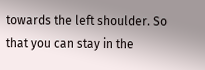towards the left shoulder. So that you can stay in the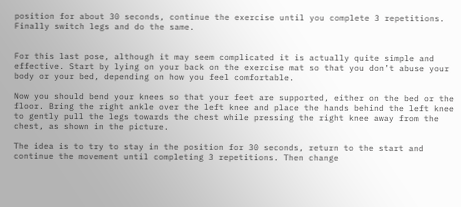position for about 30 seconds, continue the exercise until you complete 3 repetitions. Finally switch legs and do the same.


For this last pose, although it may seem complicated it is actually quite simple and effective. Start by lying on your back on the exercise mat so that you don’t abuse your body or your bed, depending on how you feel comfortable.

Now you should bend your knees so that your feet are supported, either on the bed or the floor. Bring the right ankle over the left knee and place the hands behind the left knee to gently pull the legs towards the chest while pressing the right knee away from the chest, as shown in the picture.

The idea is to try to stay in the position for 30 seconds, return to the start and continue the movement until completing 3 repetitions. Then change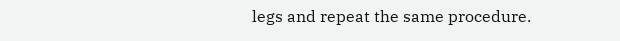legs and repeat the same procedure.